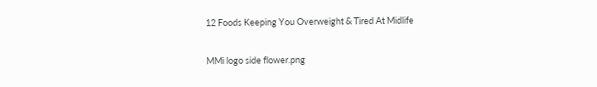12 Foods Keeping You Overweight & Tired At Midlife

MMi logo side flower.png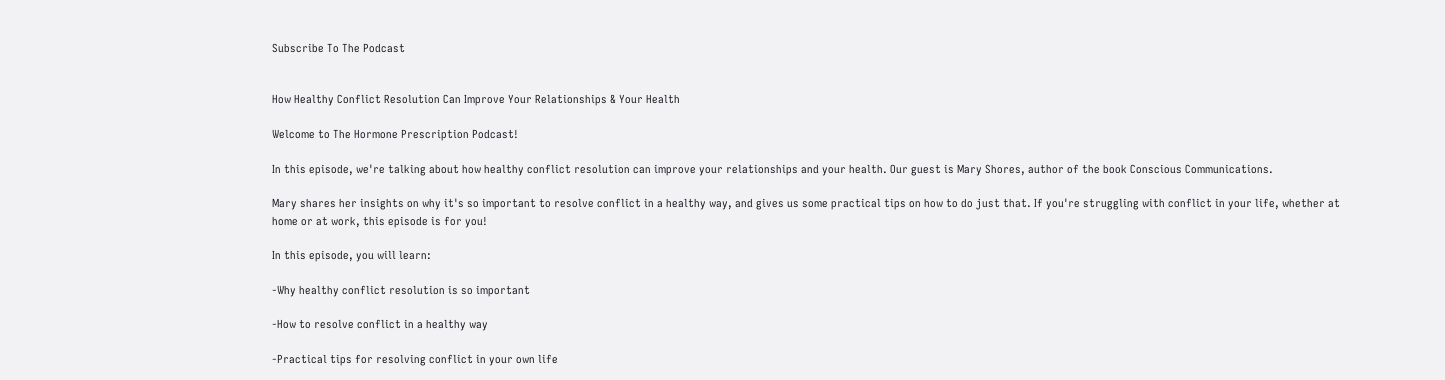Subscribe To The Podcast


How Healthy Conflict Resolution Can Improve Your Relationships & Your Health

Welcome to The Hormone Prescription Podcast!

In this episode, we're talking about how healthy conflict resolution can improve your relationships and your health. Our guest is Mary Shores, author of the book Conscious Communications.

Mary shares her insights on why it's so important to resolve conflict in a healthy way, and gives us some practical tips on how to do just that. If you're struggling with conflict in your life, whether at home or at work, this episode is for you!

In this episode, you will learn:

-Why healthy conflict resolution is so important

-How to resolve conflict in a healthy way

-Practical tips for resolving conflict in your own life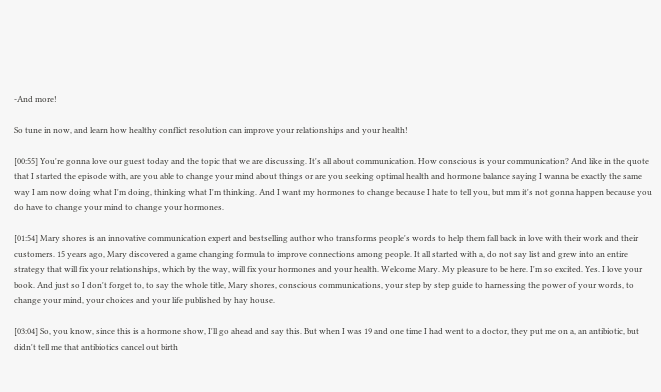-And more!

So tune in now, and learn how healthy conflict resolution can improve your relationships and your health!

[00:55] You're gonna love our guest today and the topic that we are discussing. It's all about communication. How conscious is your communication? And like in the quote that I started the episode with, are you able to change your mind about things or are you seeking optimal health and hormone balance saying I wanna be exactly the same way I am now doing what I'm doing, thinking what I'm thinking. And I want my hormones to change because I hate to tell you, but mm it's not gonna happen because you do have to change your mind to change your hormones.

[01:54] Mary shores is an innovative communication expert and bestselling author who transforms people's words to help them fall back in love with their work and their customers. 15 years ago, Mary discovered a game changing formula to improve connections among people. It all started with a, do not say list and grew into an entire strategy that will fix your relationships, which by the way, will fix your hormones and your health. Welcome Mary. My pleasure to be here. I'm so excited. Yes. I love your book. And just so I don't forget to, to say the whole title, Mary shores, conscious communications, your step by step guide to harnessing the power of your words, to change your mind, your choices and your life published by hay house.

[03:04] So, you know, since this is a hormone show, I'll go ahead and say this. But when I was 19 and one time I had went to a doctor, they put me on a, an antibiotic, but didn't tell me that antibiotics cancel out birth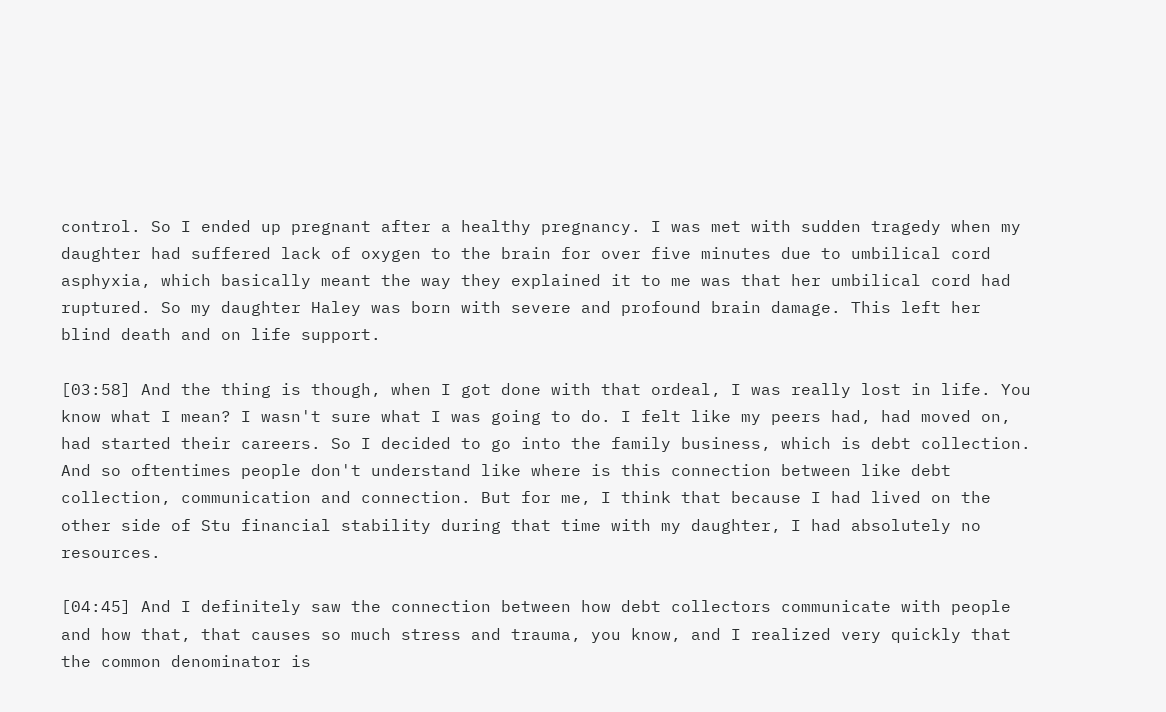control. So I ended up pregnant after a healthy pregnancy. I was met with sudden tragedy when my daughter had suffered lack of oxygen to the brain for over five minutes due to umbilical cord asphyxia, which basically meant the way they explained it to me was that her umbilical cord had ruptured. So my daughter Haley was born with severe and profound brain damage. This left her blind death and on life support.

[03:58] And the thing is though, when I got done with that ordeal, I was really lost in life. You know what I mean? I wasn't sure what I was going to do. I felt like my peers had, had moved on, had started their careers. So I decided to go into the family business, which is debt collection. And so oftentimes people don't understand like where is this connection between like debt collection, communication and connection. But for me, I think that because I had lived on the other side of Stu financial stability during that time with my daughter, I had absolutely no resources.

[04:45] And I definitely saw the connection between how debt collectors communicate with people and how that, that causes so much stress and trauma, you know, and I realized very quickly that the common denominator is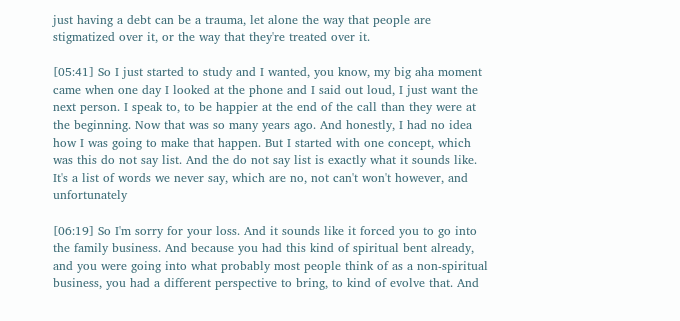just having a debt can be a trauma, let alone the way that people are stigmatized over it, or the way that they're treated over it.

[05:41] So I just started to study and I wanted, you know, my big aha moment came when one day I looked at the phone and I said out loud, I just want the next person. I speak to, to be happier at the end of the call than they were at the beginning. Now that was so many years ago. And honestly, I had no idea how I was going to make that happen. But I started with one concept, which was this do not say list. And the do not say list is exactly what it sounds like. It's a list of words we never say, which are no, not can't won't however, and unfortunately

[06:19] So I'm sorry for your loss. And it sounds like it forced you to go into the family business. And because you had this kind of spiritual bent already, and you were going into what probably most people think of as a non-spiritual business, you had a different perspective to bring, to kind of evolve that. And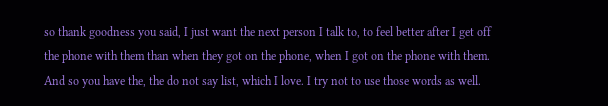so thank goodness you said, I just want the next person I talk to, to feel better after I get off the phone with them than when they got on the phone, when I got on the phone with them. And so you have the, the do not say list, which I love. I try not to use those words as well.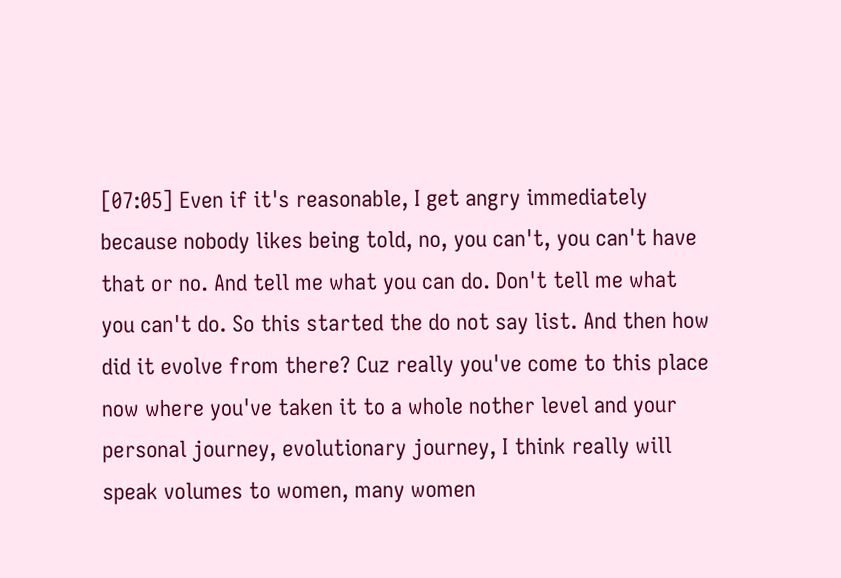[07:05] Even if it's reasonable, I get angry immediately because nobody likes being told, no, you can't, you can't have that or no. And tell me what you can do. Don't tell me what you can't do. So this started the do not say list. And then how did it evolve from there? Cuz really you've come to this place now where you've taken it to a whole nother level and your personal journey, evolutionary journey, I think really will speak volumes to women, many women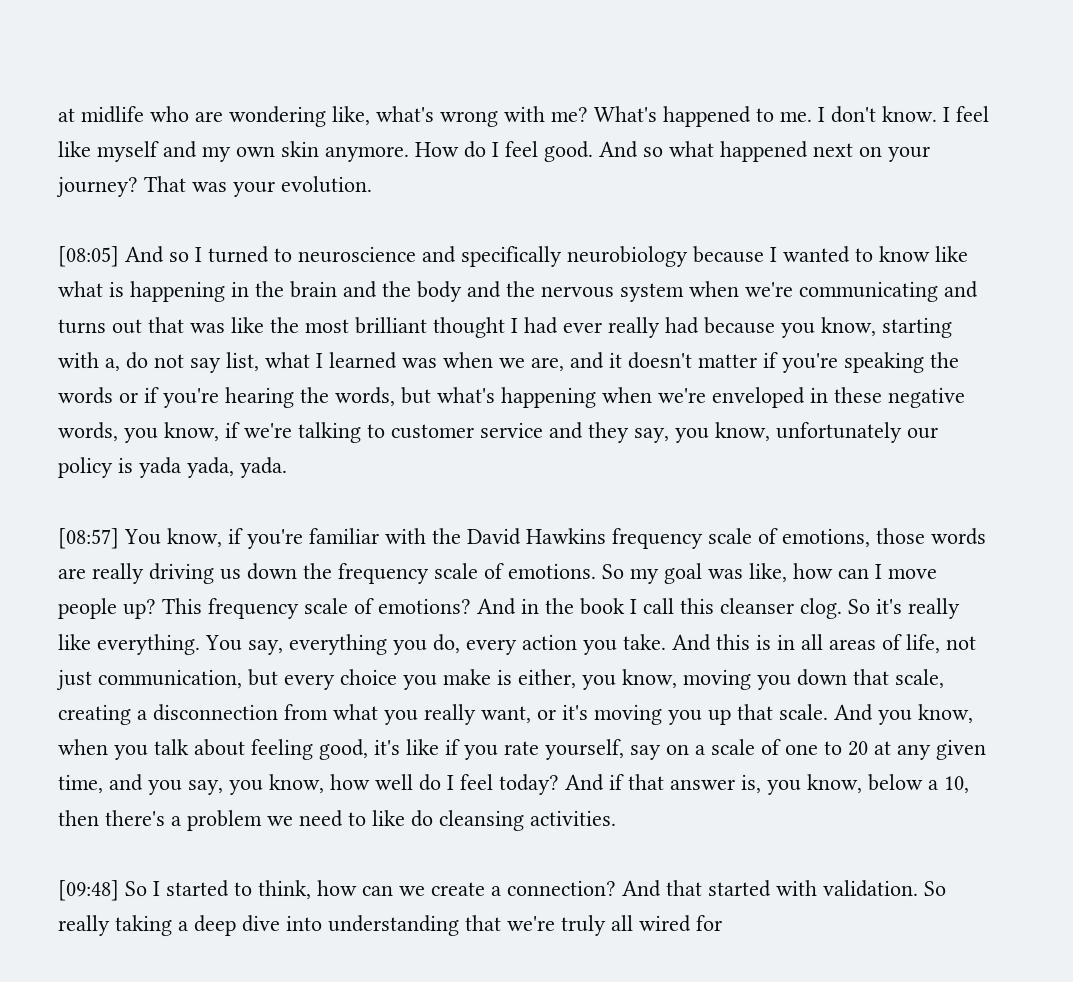at midlife who are wondering like, what's wrong with me? What's happened to me. I don't know. I feel like myself and my own skin anymore. How do I feel good. And so what happened next on your journey? That was your evolution.

[08:05] And so I turned to neuroscience and specifically neurobiology because I wanted to know like what is happening in the brain and the body and the nervous system when we're communicating and turns out that was like the most brilliant thought I had ever really had because you know, starting with a, do not say list, what I learned was when we are, and it doesn't matter if you're speaking the words or if you're hearing the words, but what's happening when we're enveloped in these negative words, you know, if we're talking to customer service and they say, you know, unfortunately our policy is yada yada, yada.

[08:57] You know, if you're familiar with the David Hawkins frequency scale of emotions, those words are really driving us down the frequency scale of emotions. So my goal was like, how can I move people up? This frequency scale of emotions? And in the book I call this cleanser clog. So it's really like everything. You say, everything you do, every action you take. And this is in all areas of life, not just communication, but every choice you make is either, you know, moving you down that scale, creating a disconnection from what you really want, or it's moving you up that scale. And you know, when you talk about feeling good, it's like if you rate yourself, say on a scale of one to 20 at any given time, and you say, you know, how well do I feel today? And if that answer is, you know, below a 10, then there's a problem we need to like do cleansing activities.

[09:48] So I started to think, how can we create a connection? And that started with validation. So really taking a deep dive into understanding that we're truly all wired for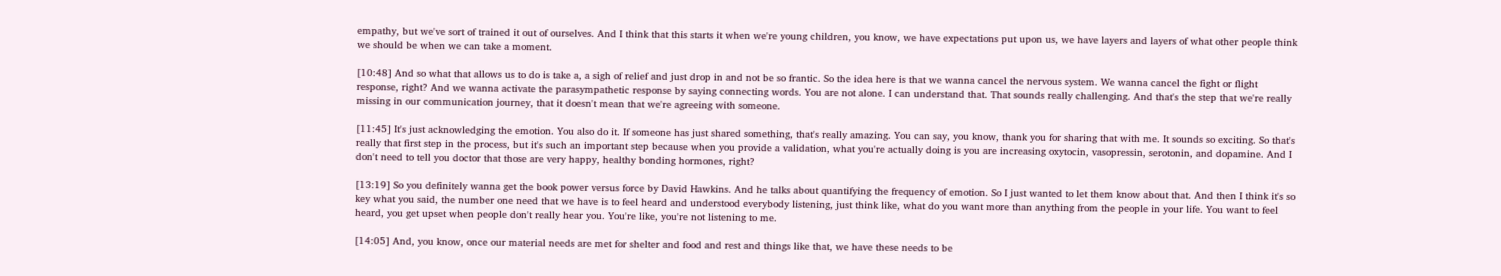empathy, but we've sort of trained it out of ourselves. And I think that this starts it when we're young children, you know, we have expectations put upon us, we have layers and layers of what other people think we should be when we can take a moment.

[10:48] And so what that allows us to do is take a, a sigh of relief and just drop in and not be so frantic. So the idea here is that we wanna cancel the nervous system. We wanna cancel the fight or flight response, right? And we wanna activate the parasympathetic response by saying connecting words. You are not alone. I can understand that. That sounds really challenging. And that's the step that we're really missing in our communication journey, that it doesn't mean that we're agreeing with someone.

[11:45] It's just acknowledging the emotion. You also do it. If someone has just shared something, that's really amazing. You can say, you know, thank you for sharing that with me. It sounds so exciting. So that's really that first step in the process, but it's such an important step because when you provide a validation, what you're actually doing is you are increasing oxytocin, vasopressin, serotonin, and dopamine. And I don't need to tell you doctor that those are very happy, healthy bonding hormones, right?

[13:19] So you definitely wanna get the book power versus force by David Hawkins. And he talks about quantifying the frequency of emotion. So I just wanted to let them know about that. And then I think it's so key what you said, the number one need that we have is to feel heard and understood everybody listening, just think like, what do you want more than anything from the people in your life. You want to feel heard, you get upset when people don't really hear you. You're like, you're not listening to me.

[14:05] And, you know, once our material needs are met for shelter and food and rest and things like that, we have these needs to be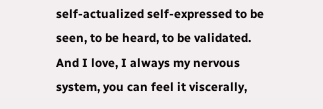self-actualized self-expressed to be seen, to be heard, to be validated. And I love, I always my nervous system, you can feel it viscerally,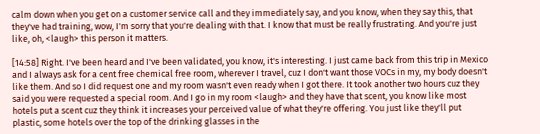calm down when you get on a customer service call and they immediately say, and you know, when they say this, that they've had training, wow, I'm sorry that you're dealing with that. I know that must be really frustrating. And you're just like, oh, <laugh> this person it matters.

[14:58] Right. I've been heard and I've been validated, you know, it's interesting. I just came back from this trip in Mexico and I always ask for a cent free chemical free room, wherever I travel, cuz I don't want those VOCs in my, my body doesn't like them. And so I did request one and my room wasn't even ready when I got there. It took another two hours cuz they said you were requested a special room. And I go in my room <laugh> and they have that scent, you know like most hotels put a scent cuz they think it increases your perceived value of what they're offering. You just like they'll put plastic, some hotels over the top of the drinking glasses in the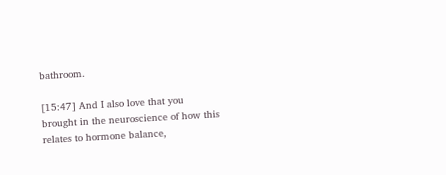bathroom.

[15:47] And I also love that you brought in the neuroscience of how this relates to hormone balance,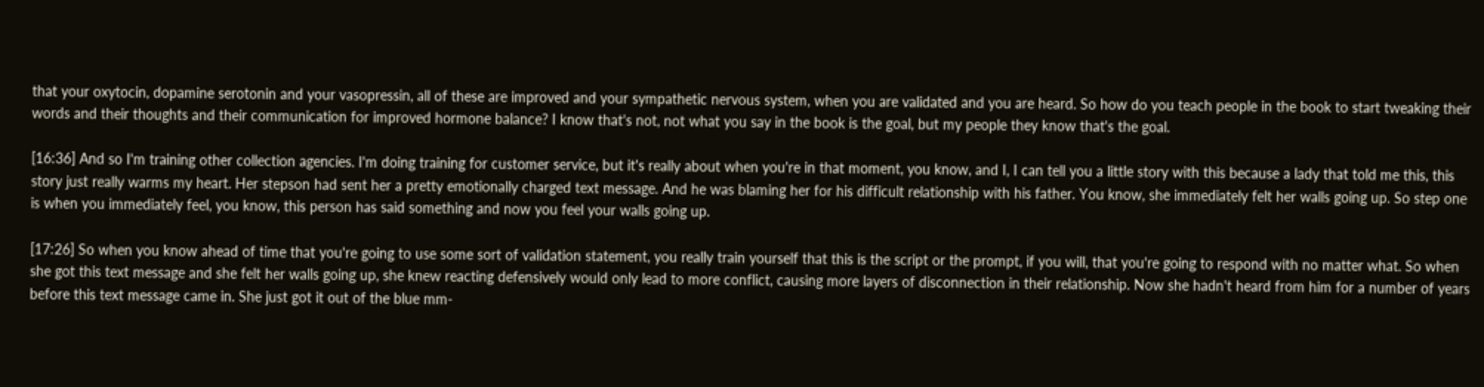that your oxytocin, dopamine serotonin and your vasopressin, all of these are improved and your sympathetic nervous system, when you are validated and you are heard. So how do you teach people in the book to start tweaking their words and their thoughts and their communication for improved hormone balance? I know that's not, not what you say in the book is the goal, but my people they know that's the goal.

[16:36] And so I'm training other collection agencies. I'm doing training for customer service, but it's really about when you're in that moment, you know, and I, I can tell you a little story with this because a lady that told me this, this story just really warms my heart. Her stepson had sent her a pretty emotionally charged text message. And he was blaming her for his difficult relationship with his father. You know, she immediately felt her walls going up. So step one is when you immediately feel, you know, this person has said something and now you feel your walls going up.

[17:26] So when you know ahead of time that you're going to use some sort of validation statement, you really train yourself that this is the script or the prompt, if you will, that you're going to respond with no matter what. So when she got this text message and she felt her walls going up, she knew reacting defensively would only lead to more conflict, causing more layers of disconnection in their relationship. Now she hadn't heard from him for a number of years before this text message came in. She just got it out of the blue mm-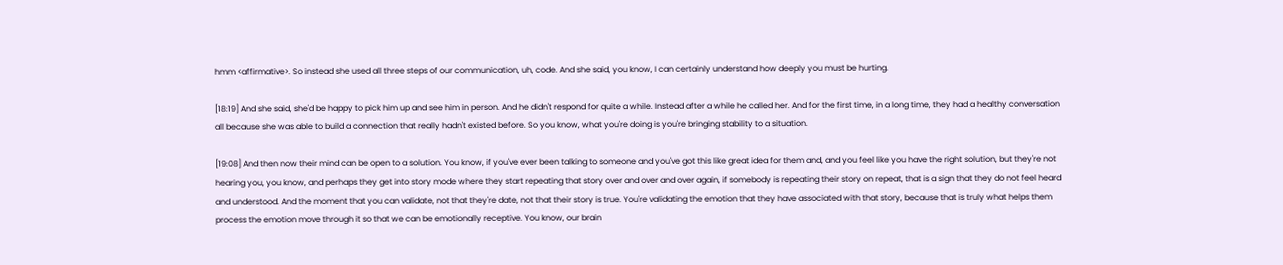hmm <affirmative>. So instead she used all three steps of our communication, uh, code. And she said, you know, I can certainly understand how deeply you must be hurting.

[18:19] And she said, she'd be happy to pick him up and see him in person. And he didn't respond for quite a while. Instead after a while he called her. And for the first time, in a long time, they had a healthy conversation all because she was able to build a connection that really hadn't existed before. So you know, what you're doing is you're bringing stability to a situation.

[19:08] And then now their mind can be open to a solution. You know, if you've ever been talking to someone and you've got this like great idea for them and, and you feel like you have the right solution, but they're not hearing you, you know, and perhaps they get into story mode where they start repeating that story over and over and over again, if somebody is repeating their story on repeat, that is a sign that they do not feel heard and understood. And the moment that you can validate, not that they're date, not that their story is true. You're validating the emotion that they have associated with that story, because that is truly what helps them process the emotion move through it so that we can be emotionally receptive. You know, our brain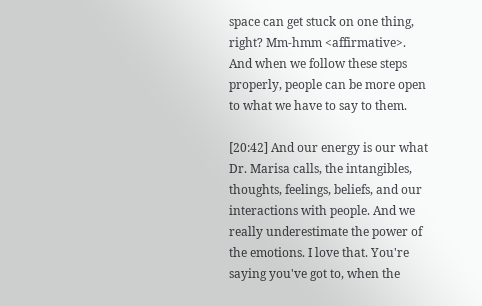space can get stuck on one thing, right? Mm-hmm <affirmative>. And when we follow these steps properly, people can be more open to what we have to say to them.

[20:42] And our energy is our what Dr. Marisa calls, the intangibles, thoughts, feelings, beliefs, and our interactions with people. And we really underestimate the power of the emotions. I love that. You're saying you've got to, when the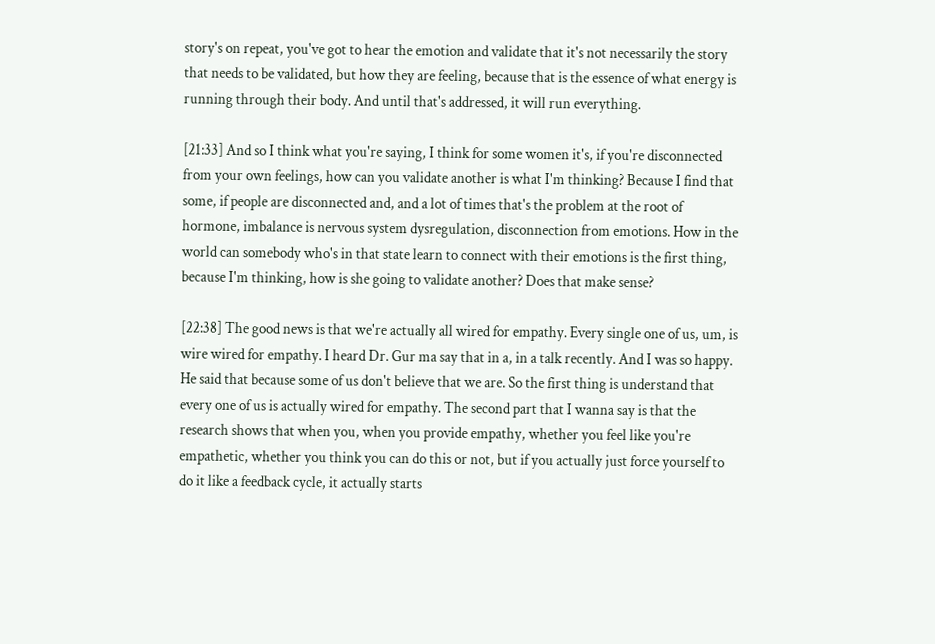story's on repeat, you've got to hear the emotion and validate that it's not necessarily the story that needs to be validated, but how they are feeling, because that is the essence of what energy is running through their body. And until that's addressed, it will run everything.

[21:33] And so I think what you're saying, I think for some women it's, if you're disconnected from your own feelings, how can you validate another is what I'm thinking? Because I find that some, if people are disconnected and, and a lot of times that's the problem at the root of hormone, imbalance is nervous system dysregulation, disconnection from emotions. How in the world can somebody who's in that state learn to connect with their emotions is the first thing, because I'm thinking, how is she going to validate another? Does that make sense?

[22:38] The good news is that we're actually all wired for empathy. Every single one of us, um, is wire wired for empathy. I heard Dr. Gur ma say that in a, in a talk recently. And I was so happy. He said that because some of us don't believe that we are. So the first thing is understand that every one of us is actually wired for empathy. The second part that I wanna say is that the research shows that when you, when you provide empathy, whether you feel like you're empathetic, whether you think you can do this or not, but if you actually just force yourself to do it like a feedback cycle, it actually starts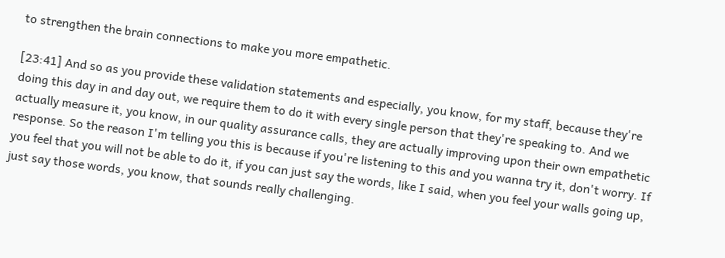to strengthen the brain connections to make you more empathetic.

[23:41] And so as you provide these validation statements and especially, you know, for my staff, because they're doing this day in and day out, we require them to do it with every single person that they're speaking to. And we actually measure it, you know, in our quality assurance calls, they are actually improving upon their own empathetic response. So the reason I'm telling you this is because if you're listening to this and you wanna try it, don't worry. If you feel that you will not be able to do it, if you can just say the words, like I said, when you feel your walls going up, just say those words, you know, that sounds really challenging.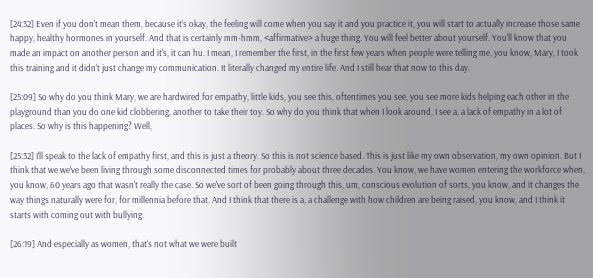[24:32] Even if you don't mean them, because it's okay, the feeling will come when you say it and you practice it, you will start to actually increase those same happy, healthy hormones in yourself. And that is certainly mm-hmm, <affirmative> a huge thing. You will feel better about yourself. You'll know that you made an impact on another person and it's, it can hu. I mean, I remember the first, in the first few years when people were telling me, you know, Mary, I took this training and it didn't just change my communication. It literally changed my entire life. And I still hear that now to this day.

[25:09] So why do you think Mary, we are hardwired for empathy, little kids, you see this, oftentimes you see, you see more kids helping each other in the playground than you do one kid clobbering, another to take their toy. So why do you think that when I look around, I see a, a lack of empathy in a lot of places. So why is this happening? Well,

[25:32] I'll speak to the lack of empathy first, and this is just a theory. So this is not science based. This is just like my own observation, my own opinion. But I think that we we've been living through some disconnected times for probably about three decades. You know, we have women entering the workforce when, you know, 60 years ago that wasn't really the case. So we've sort of been going through this, um, conscious evolution of sorts, you know, and it changes the way things naturally were for, for millennia before that. And I think that there is a, a challenge with how children are being raised, you know, and I think it starts with coming out with bullying.

[26:19] And especially as women, that's not what we were built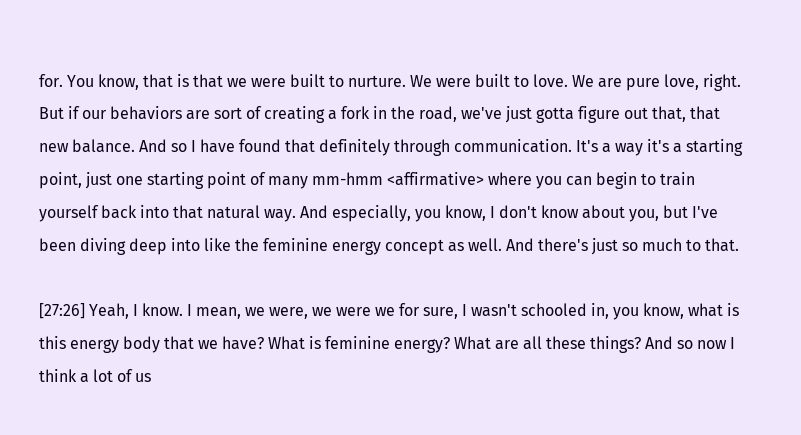for. You know, that is that we were built to nurture. We were built to love. We are pure love, right. But if our behaviors are sort of creating a fork in the road, we've just gotta figure out that, that new balance. And so I have found that definitely through communication. It's a way it's a starting point, just one starting point of many mm-hmm <affirmative> where you can begin to train yourself back into that natural way. And especially, you know, I don't know about you, but I've been diving deep into like the feminine energy concept as well. And there's just so much to that.

[27:26] Yeah, I know. I mean, we were, we were we for sure, I wasn't schooled in, you know, what is this energy body that we have? What is feminine energy? What are all these things? And so now I think a lot of us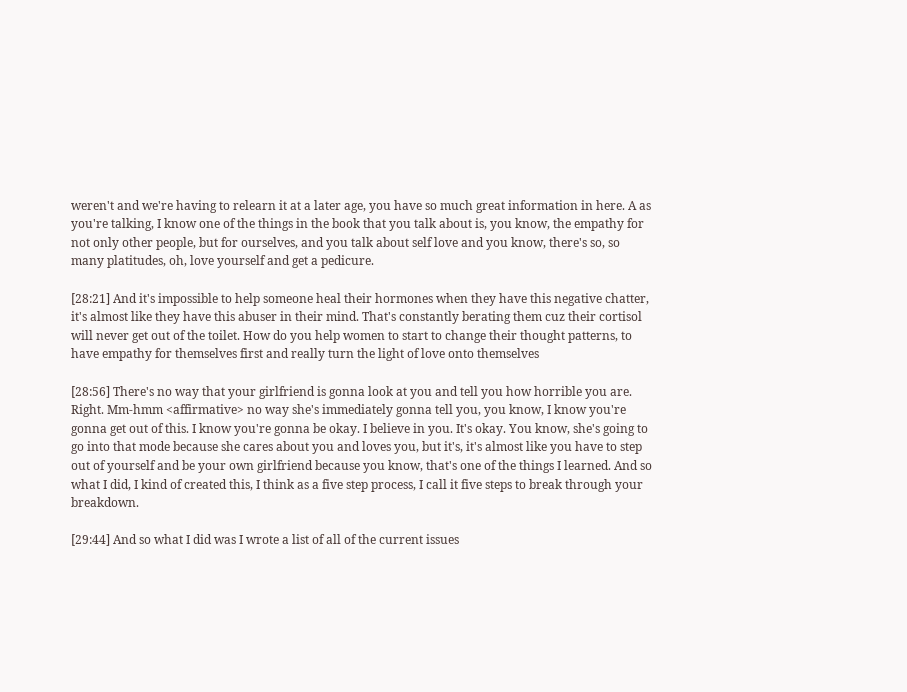weren't and we're having to relearn it at a later age, you have so much great information in here. A as you're talking, I know one of the things in the book that you talk about is, you know, the empathy for not only other people, but for ourselves, and you talk about self love and you know, there's so, so many platitudes, oh, love yourself and get a pedicure.

[28:21] And it's impossible to help someone heal their hormones when they have this negative chatter, it's almost like they have this abuser in their mind. That's constantly berating them cuz their cortisol will never get out of the toilet. How do you help women to start to change their thought patterns, to have empathy for themselves first and really turn the light of love onto themselves

[28:56] There's no way that your girlfriend is gonna look at you and tell you how horrible you are. Right. Mm-hmm <affirmative> no way she's immediately gonna tell you, you know, I know you're gonna get out of this. I know you're gonna be okay. I believe in you. It's okay. You know, she's going to go into that mode because she cares about you and loves you, but it's, it's almost like you have to step out of yourself and be your own girlfriend because you know, that's one of the things I learned. And so what I did, I kind of created this, I think as a five step process, I call it five steps to break through your breakdown.

[29:44] And so what I did was I wrote a list of all of the current issues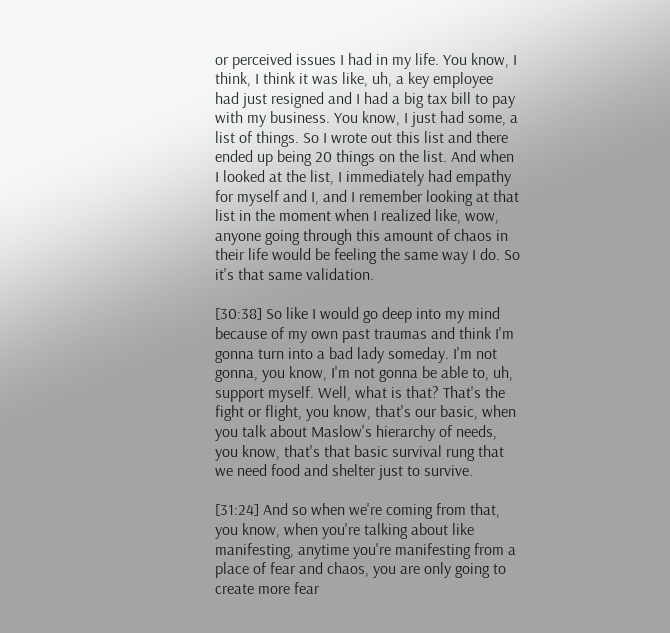or perceived issues I had in my life. You know, I think, I think it was like, uh, a key employee had just resigned and I had a big tax bill to pay with my business. You know, I just had some, a list of things. So I wrote out this list and there ended up being 20 things on the list. And when I looked at the list, I immediately had empathy for myself and I, and I remember looking at that list in the moment when I realized like, wow, anyone going through this amount of chaos in their life would be feeling the same way I do. So it's that same validation.

[30:38] So like I would go deep into my mind because of my own past traumas and think I'm gonna turn into a bad lady someday. I'm not gonna, you know, I'm not gonna be able to, uh, support myself. Well, what is that? That's the fight or flight, you know, that's our basic, when you talk about Maslow's hierarchy of needs, you know, that's that basic survival rung that we need food and shelter just to survive.

[31:24] And so when we're coming from that, you know, when you're talking about like manifesting, anytime you're manifesting from a place of fear and chaos, you are only going to create more fear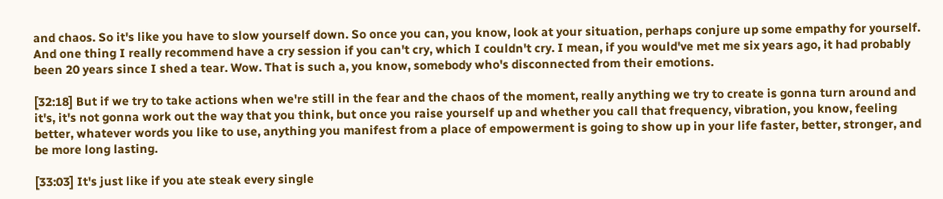and chaos. So it's like you have to slow yourself down. So once you can, you know, look at your situation, perhaps conjure up some empathy for yourself. And one thing I really recommend have a cry session if you can't cry, which I couldn't cry. I mean, if you would've met me six years ago, it had probably been 20 years since I shed a tear. Wow. That is such a, you know, somebody who's disconnected from their emotions.

[32:18] But if we try to take actions when we're still in the fear and the chaos of the moment, really anything we try to create is gonna turn around and it's, it's not gonna work out the way that you think, but once you raise yourself up and whether you call that frequency, vibration, you know, feeling better, whatever words you like to use, anything you manifest from a place of empowerment is going to show up in your life faster, better, stronger, and be more long lasting.

[33:03] It's just like if you ate steak every single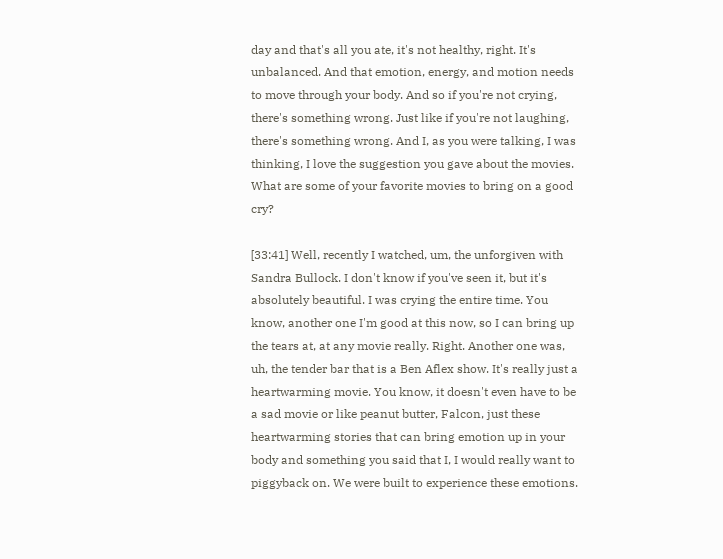day and that's all you ate, it's not healthy, right. It's unbalanced. And that emotion, energy, and motion needs to move through your body. And so if you're not crying, there's something wrong. Just like if you're not laughing, there's something wrong. And I, as you were talking, I was thinking, I love the suggestion you gave about the movies. What are some of your favorite movies to bring on a good cry?

[33:41] Well, recently I watched, um, the unforgiven with Sandra Bullock. I don't know if you've seen it, but it's absolutely beautiful. I was crying the entire time. You know, another one I'm good at this now, so I can bring up the tears at, at any movie really. Right. Another one was, uh, the tender bar that is a Ben Aflex show. It's really just a heartwarming movie. You know, it doesn't even have to be a sad movie or like peanut butter, Falcon, just these heartwarming stories that can bring emotion up in your body and something you said that I, I would really want to piggyback on. We were built to experience these emotions.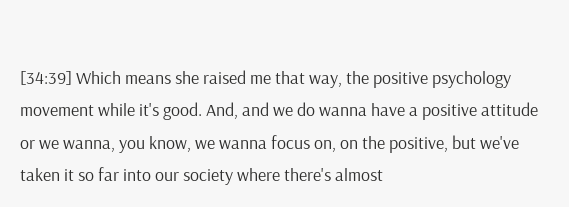[34:39] Which means she raised me that way, the positive psychology movement while it's good. And, and we do wanna have a positive attitude or we wanna, you know, we wanna focus on, on the positive, but we've taken it so far into our society where there's almost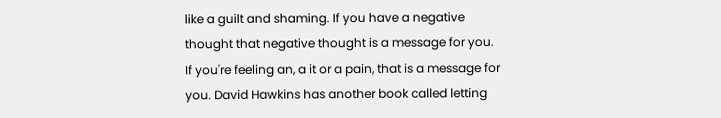like a guilt and shaming. If you have a negative thought that negative thought is a message for you. If you're feeling an, a it or a pain, that is a message for you. David Hawkins has another book called letting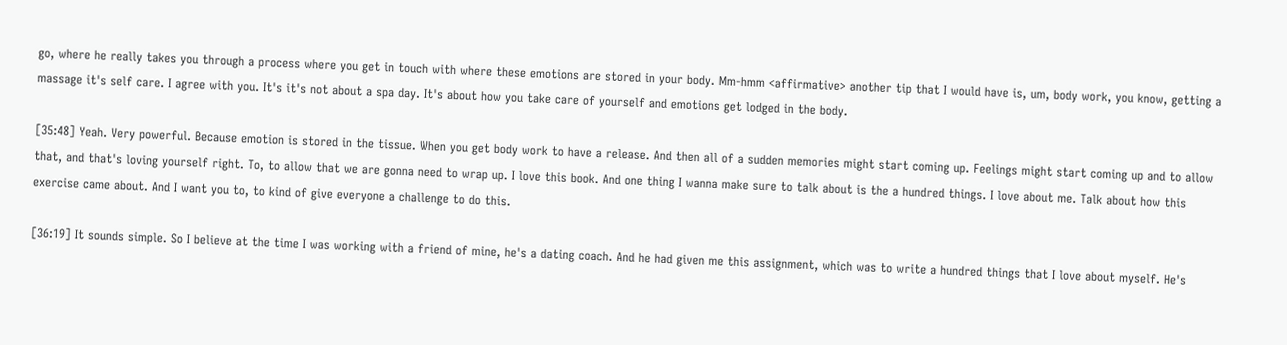go, where he really takes you through a process where you get in touch with where these emotions are stored in your body. Mm-hmm <affirmative> another tip that I would have is, um, body work, you know, getting a massage it's self care. I agree with you. It's it's not about a spa day. It's about how you take care of yourself and emotions get lodged in the body.

[35:48] Yeah. Very powerful. Because emotion is stored in the tissue. When you get body work to have a release. And then all of a sudden memories might start coming up. Feelings might start coming up and to allow that, and that's loving yourself right. To, to allow that we are gonna need to wrap up. I love this book. And one thing I wanna make sure to talk about is the a hundred things. I love about me. Talk about how this exercise came about. And I want you to, to kind of give everyone a challenge to do this.

[36:19] It sounds simple. So I believe at the time I was working with a friend of mine, he's a dating coach. And he had given me this assignment, which was to write a hundred things that I love about myself. He's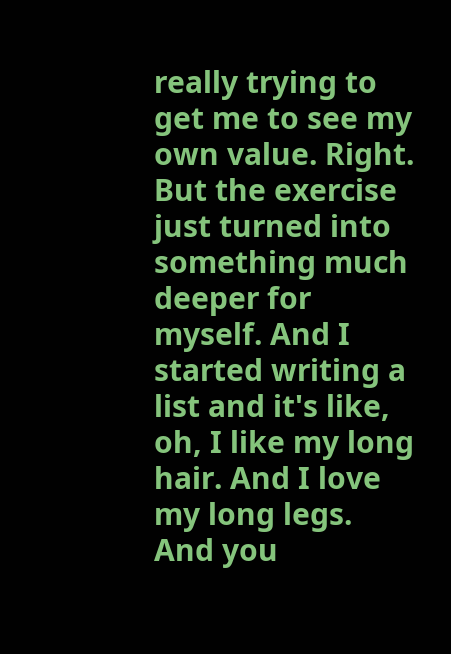really trying to get me to see my own value. Right. But the exercise just turned into something much deeper for myself. And I started writing a list and it's like, oh, I like my long hair. And I love my long legs. And you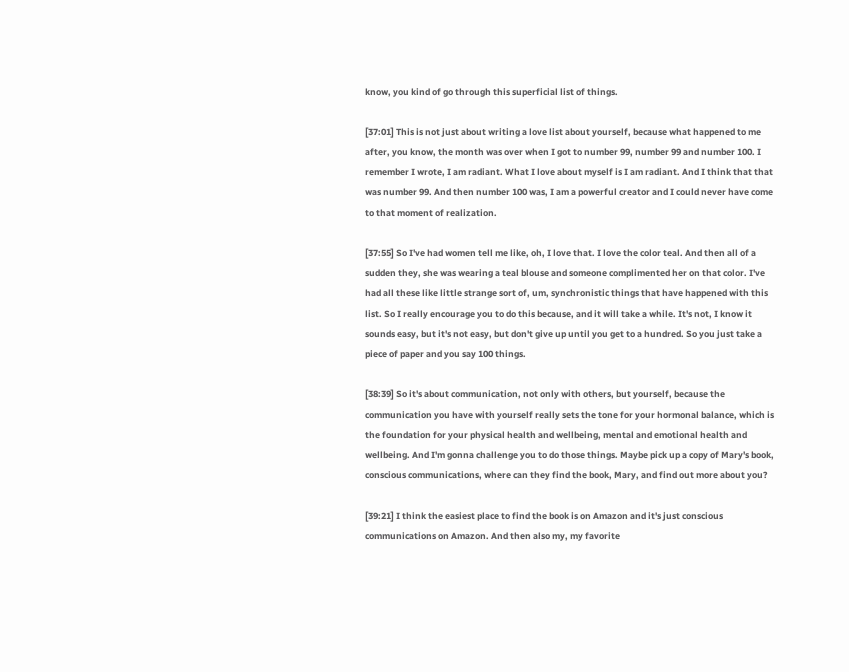know, you kind of go through this superficial list of things.

[37:01] This is not just about writing a love list about yourself, because what happened to me after, you know, the month was over when I got to number 99, number 99 and number 100. I remember I wrote, I am radiant. What I love about myself is I am radiant. And I think that that was number 99. And then number 100 was, I am a powerful creator and I could never have come to that moment of realization.

[37:55] So I've had women tell me like, oh, I love that. I love the color teal. And then all of a sudden they, she was wearing a teal blouse and someone complimented her on that color. I've had all these like little strange sort of, um, synchronistic things that have happened with this list. So I really encourage you to do this because, and it will take a while. It's not, I know it sounds easy, but it's not easy, but don't give up until you get to a hundred. So you just take a piece of paper and you say 100 things.

[38:39] So it's about communication, not only with others, but yourself, because the communication you have with yourself really sets the tone for your hormonal balance, which is the foundation for your physical health and wellbeing, mental and emotional health and wellbeing. And I'm gonna challenge you to do those things. Maybe pick up a copy of Mary's book, conscious communications, where can they find the book, Mary, and find out more about you?

[39:21] I think the easiest place to find the book is on Amazon and it's just conscious communications on Amazon. And then also my, my favorite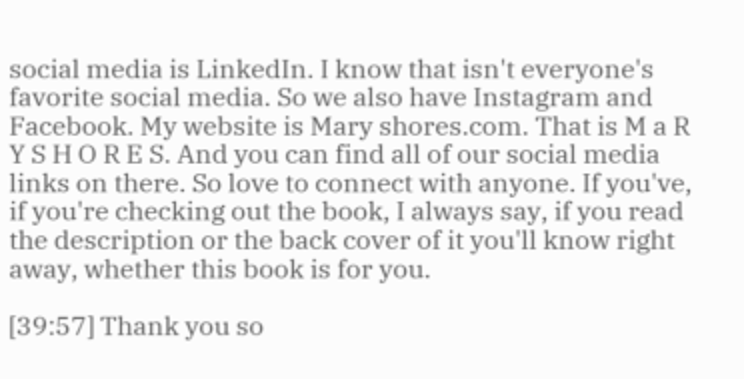social media is LinkedIn. I know that isn't everyone's favorite social media. So we also have Instagram and Facebook. My website is Mary shores.com. That is M a R Y S H O R E S. And you can find all of our social media links on there. So love to connect with anyone. If you've, if you're checking out the book, I always say, if you read the description or the back cover of it you'll know right away, whether this book is for you.

[39:57] Thank you so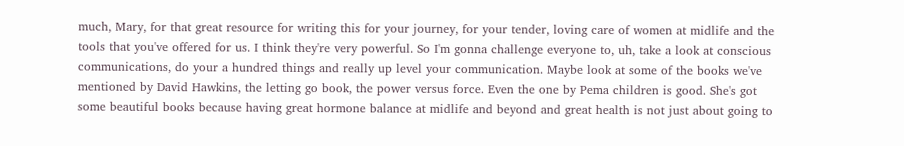much, Mary, for that great resource for writing this for your journey, for your tender, loving care of women at midlife and the tools that you've offered for us. I think they're very powerful. So I'm gonna challenge everyone to, uh, take a look at conscious communications, do your a hundred things and really up level your communication. Maybe look at some of the books we've mentioned by David Hawkins, the letting go book, the power versus force. Even the one by Pema children is good. She's got some beautiful books because having great hormone balance at midlife and beyond and great health is not just about going to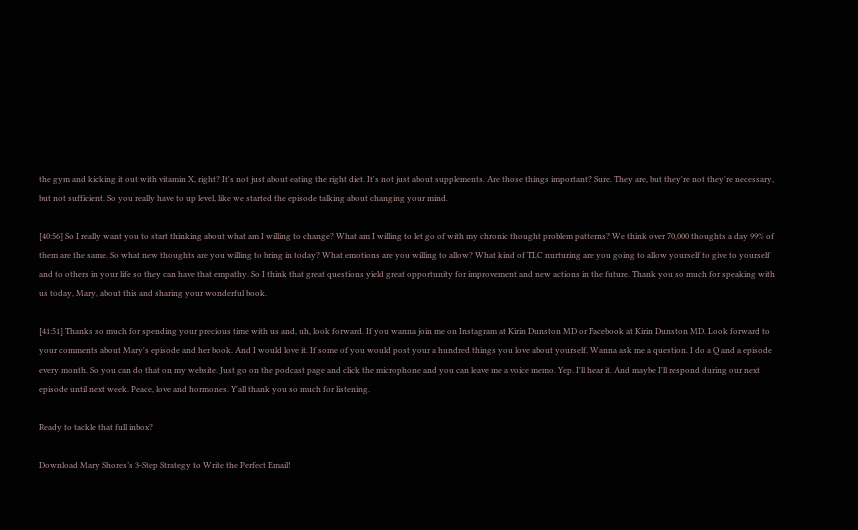the gym and kicking it out with vitamin X, right? It's not just about eating the right diet. It's not just about supplements. Are those things important? Sure. They are, but they're not they're necessary, but not sufficient. So you really have to up level, like we started the episode talking about changing your mind.

[40:56] So I really want you to start thinking about what am I willing to change? What am I willing to let go of with my chronic thought problem patterns? We think over 70,000 thoughts a day 99% of them are the same. So what new thoughts are you willing to bring in today? What emotions are you willing to allow? What kind of TLC nurturing are you going to allow yourself to give to yourself and to others in your life so they can have that empathy. So I think that great questions yield great opportunity for improvement and new actions in the future. Thank you so much for speaking with us today, Mary, about this and sharing your wonderful book.

[41:51] Thanks so much for spending your precious time with us and, uh, look forward. If you wanna join me on Instagram at Kirin Dunston MD or Facebook at Kirin Dunston MD. Look forward to your comments about Mary's episode and her book. And I would love it. If some of you would post your a hundred things you love about yourself. Wanna ask me a question. I do a Q and a episode every month. So you can do that on my website. Just go on the podcast page and click the microphone and you can leave me a voice memo. Yep. I'll hear it. And maybe I'll respond during our next episode until next week. Peace, love and hormones. Y'all thank you so much for listening.

Ready to tackle that full inbox?

Download Mary Shores’s 3-Step Strategy to Write the Perfect Email!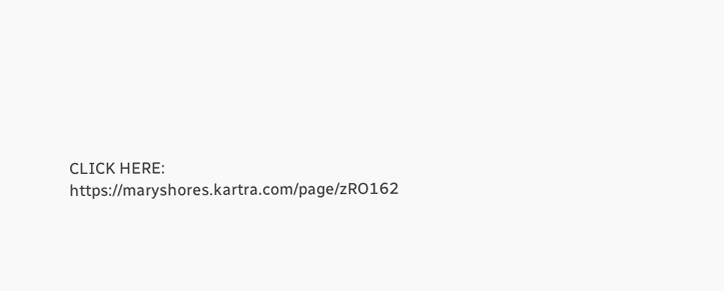CLICK HERE: https://maryshores.kartra.com/page/zRO162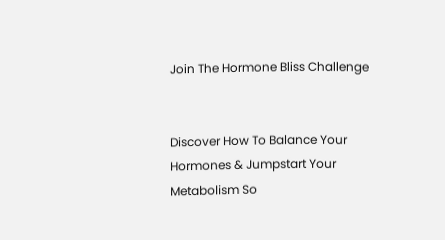Join The Hormone Bliss Challenge


Discover How To Balance Your Hormones & Jumpstart Your Metabolism So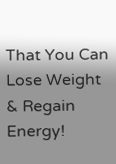That You Can Lose Weight & Regain Energy!